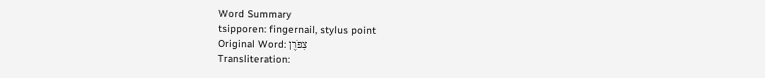Word Summary
tsipporen: fingernail, stylus point
Original Word: צִפֹּרֶן
Transliteration: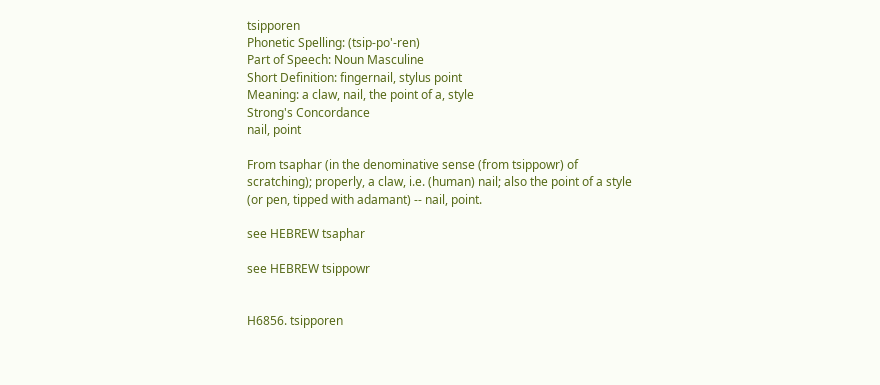tsipporen
Phonetic Spelling: (tsip-po'-ren)
Part of Speech: Noun Masculine
Short Definition: fingernail, stylus point
Meaning: a claw, nail, the point of a, style
Strong's Concordance
nail, point

From tsaphar (in the denominative sense (from tsippowr) of scratching); properly, a claw, i.e. (human) nail; also the point of a style (or pen, tipped with adamant) -- nail, point.

see HEBREW tsaphar

see HEBREW tsippowr


H6856. tsipporen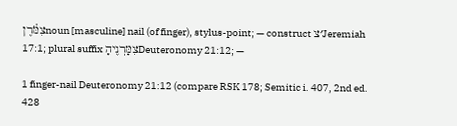צִמֹּ֫רֶןnoun [masculine] nail (of finger), stylus-point; — construct ׳צJeremiah 17:1; plural suffix צִמָּרְנֶיהָDeuteronomy 21:12; —

1 finger-nail Deuteronomy 21:12 (compare RSK 178; Semitic i. 407, 2nd ed. 428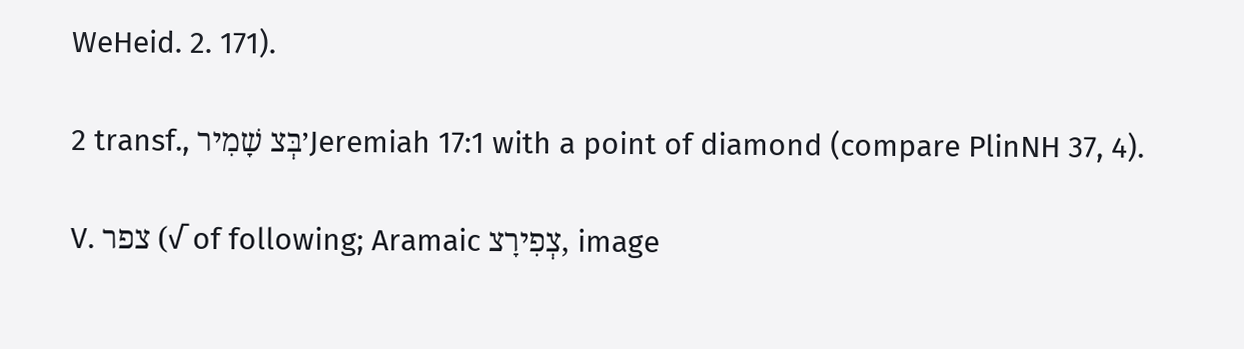WeHeid. 2. 171).

2 transf., ׳בְּצ שָׁמִירJeremiah 17:1 with a point of diamond (compare PlinNH 37, 4).

V. צפר (√ of following; Aramaic צְפִירָצ, image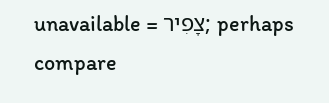unavailable = צָפִיר; perhaps compare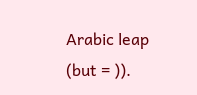Arabic leap (but = )).